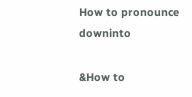How to pronounce downinto

&How to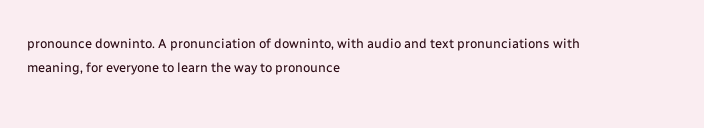pronounce downinto. A pronunciation of downinto, with audio and text pronunciations with meaning, for everyone to learn the way to pronounce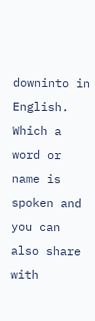downinto in English. Which a word or name is spoken and you can also share with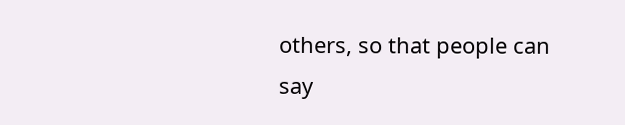others, so that people can say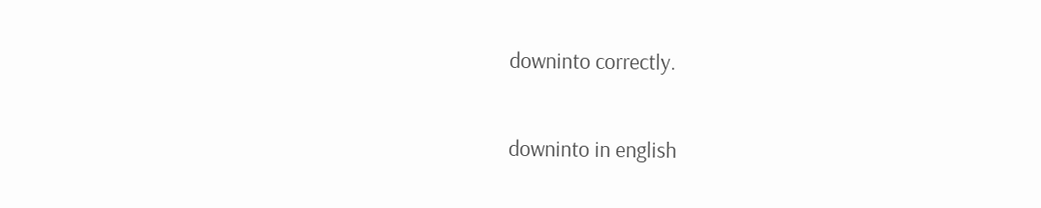downinto correctly.

downinto in english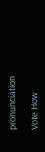pronunciation

Vote How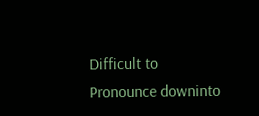Difficult to Pronounce downinto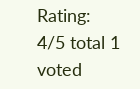Rating: 4/5 total 1 voted